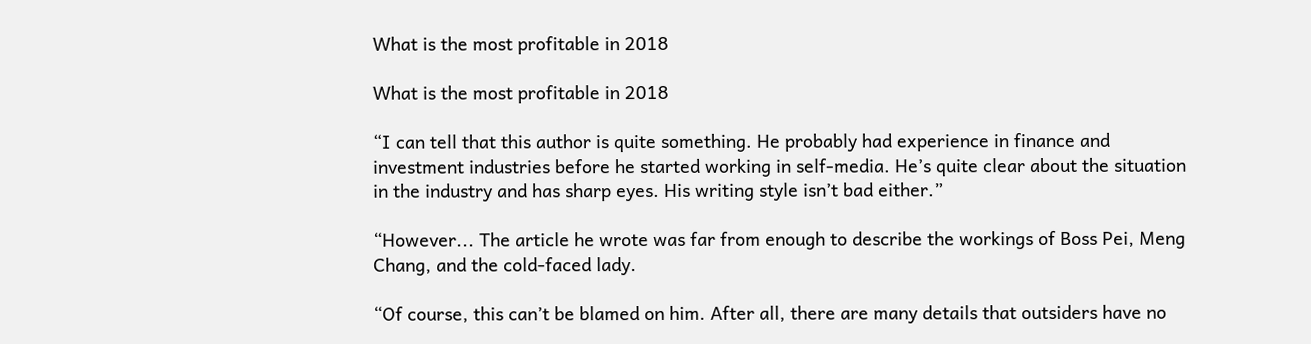What is the most profitable in 2018

What is the most profitable in 2018

“I can tell that this author is quite something. He probably had experience in finance and investment industries before he started working in self-media. He’s quite clear about the situation in the industry and has sharp eyes. His writing style isn’t bad either.”

“However... The article he wrote was far from enough to describe the workings of Boss Pei, Meng Chang, and the cold-faced lady.

“Of course, this can’t be blamed on him. After all, there are many details that outsiders have no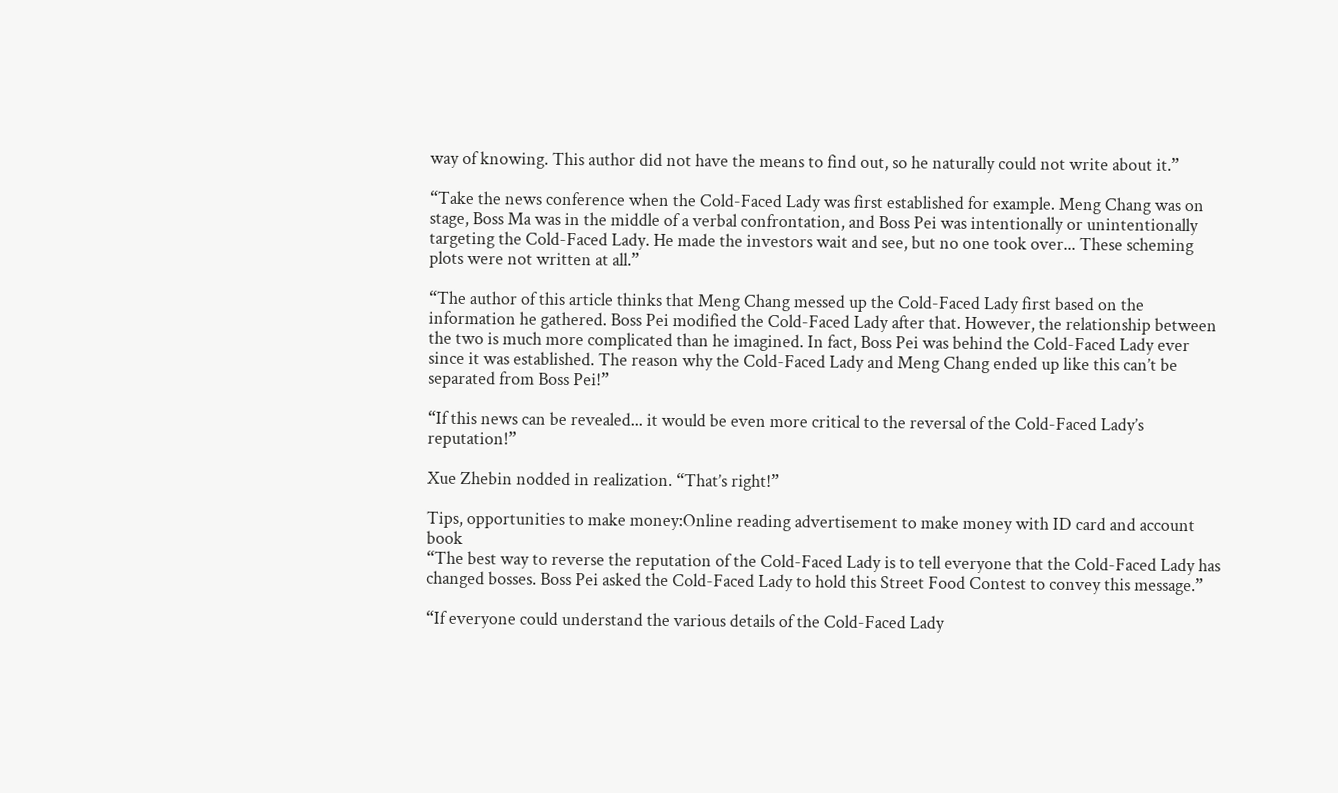way of knowing. This author did not have the means to find out, so he naturally could not write about it.”

“Take the news conference when the Cold-Faced Lady was first established for example. Meng Chang was on stage, Boss Ma was in the middle of a verbal confrontation, and Boss Pei was intentionally or unintentionally targeting the Cold-Faced Lady. He made the investors wait and see, but no one took over... These scheming plots were not written at all.”

“The author of this article thinks that Meng Chang messed up the Cold-Faced Lady first based on the information he gathered. Boss Pei modified the Cold-Faced Lady after that. However, the relationship between the two is much more complicated than he imagined. In fact, Boss Pei was behind the Cold-Faced Lady ever since it was established. The reason why the Cold-Faced Lady and Meng Chang ended up like this can’t be separated from Boss Pei!”

“If this news can be revealed... it would be even more critical to the reversal of the Cold-Faced Lady’s reputation!”

Xue Zhebin nodded in realization. “That’s right!”

Tips, opportunities to make money:Online reading advertisement to make money with ID card and account book
“The best way to reverse the reputation of the Cold-Faced Lady is to tell everyone that the Cold-Faced Lady has changed bosses. Boss Pei asked the Cold-Faced Lady to hold this Street Food Contest to convey this message.”

“If everyone could understand the various details of the Cold-Faced Lady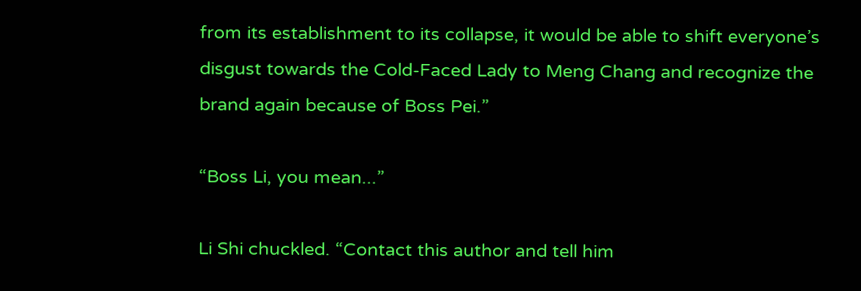from its establishment to its collapse, it would be able to shift everyone’s disgust towards the Cold-Faced Lady to Meng Chang and recognize the brand again because of Boss Pei.”

“Boss Li, you mean...”

Li Shi chuckled. “Contact this author and tell him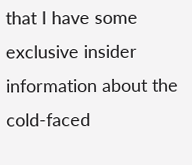that I have some exclusive insider information about the cold-faced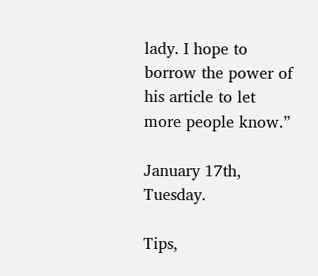lady. I hope to borrow the power of his article to let more people know.”

January 17th, Tuesday.

Tips,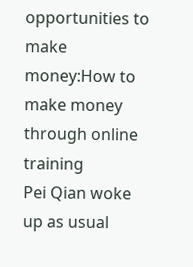opportunities to make money:How to make money through online training
Pei Qian woke up as usual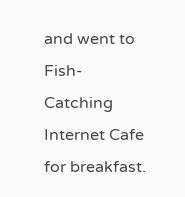and went to Fish-Catching Internet Cafe for breakfast.